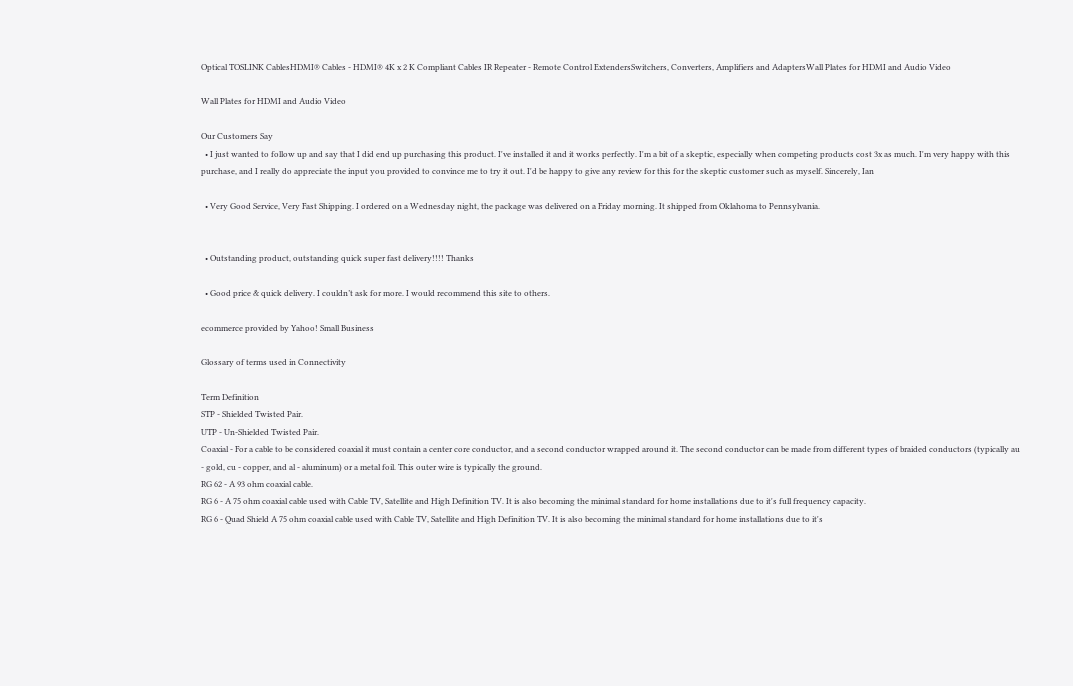Optical TOSLINK CablesHDMI® Cables - HDMI® 4K x 2 K Compliant Cables IR Repeater - Remote Control ExtendersSwitchers, Converters, Amplifiers and AdaptersWall Plates for HDMI and Audio Video

Wall Plates for HDMI and Audio Video

Our Customers Say
  • I just wanted to follow up and say that I did end up purchasing this product. I've installed it and it works perfectly. I'm a bit of a skeptic, especially when competing products cost 3x as much. I'm very happy with this purchase, and I really do appreciate the input you provided to convince me to try it out. I'd be happy to give any review for this for the skeptic customer such as myself. Sincerely, Ian

  • Very Good Service, Very Fast Shipping. I ordered on a Wednesday night, the package was delivered on a Friday morning. It shipped from Oklahoma to Pennsylvania.


  • Outstanding product, outstanding quick super fast delivery!!!! Thanks

  • Good price & quick delivery. I couldn’t ask for more. I would recommend this site to others.

ecommerce provided by Yahoo! Small Business

Glossary of terms used in Connectivity

Term Definition
STP - Shielded Twisted Pair.
UTP - Un-Shielded Twisted Pair.
Coaxial - For a cable to be considered coaxial it must contain a center core conductor, and a second conductor wrapped around it. The second conductor can be made from different types of braided conductors (typically au - gold, cu - copper, and al - aluminum) or a metal foil. This outer wire is typically the ground.
RG 62 - A 93 ohm coaxial cable.
RG 6 - A 75 ohm coaxial cable used with Cable TV, Satellite and High Definition TV. It is also becoming the minimal standard for home installations due to it's full frequency capacity.
RG 6 - Quad Shield A 75 ohm coaxial cable used with Cable TV, Satellite and High Definition TV. It is also becoming the minimal standard for home installations due to it's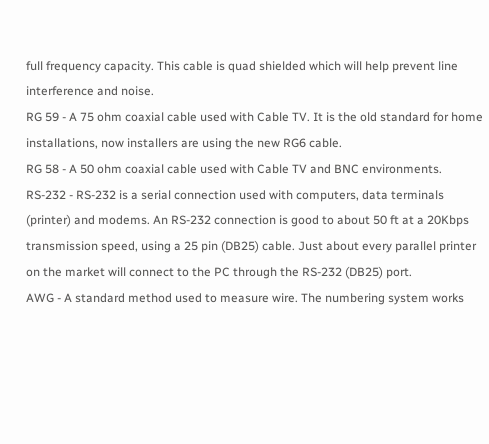full frequency capacity. This cable is quad shielded which will help prevent line interference and noise.
RG 59 - A 75 ohm coaxial cable used with Cable TV. It is the old standard for home installations, now installers are using the new RG6 cable.
RG 58 - A 50 ohm coaxial cable used with Cable TV and BNC environments.
RS-232 - RS-232 is a serial connection used with computers, data terminals (printer) and modems. An RS-232 connection is good to about 50 ft at a 20Kbps transmission speed, using a 25 pin (DB25) cable. Just about every parallel printer on the market will connect to the PC through the RS-232 (DB25) port.
AWG - A standard method used to measure wire. The numbering system works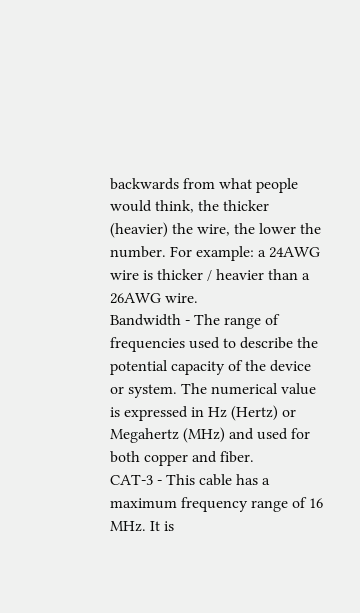backwards from what people would think, the thicker (heavier) the wire, the lower the number. For example: a 24AWG wire is thicker / heavier than a 26AWG wire.
Bandwidth - The range of frequencies used to describe the potential capacity of the device or system. The numerical value is expressed in Hz (Hertz) or Megahertz (MHz) and used for both copper and fiber.
CAT-3 - This cable has a maximum frequency range of 16 MHz. It is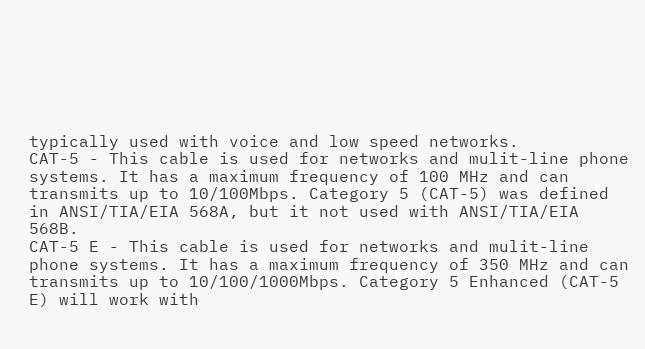typically used with voice and low speed networks.
CAT-5 - This cable is used for networks and mulit-line phone systems. It has a maximum frequency of 100 MHz and can transmits up to 10/100Mbps. Category 5 (CAT-5) was defined in ANSI/TIA/EIA 568A, but it not used with ANSI/TIA/EIA 568B.
CAT-5 E - This cable is used for networks and mulit-line phone systems. It has a maximum frequency of 350 MHz and can transmits up to 10/100/1000Mbps. Category 5 Enhanced (CAT-5 E) will work with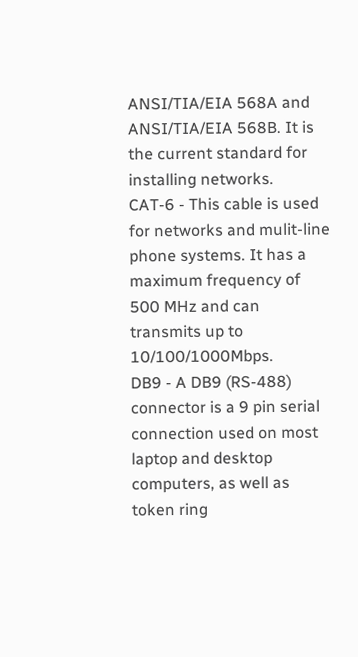ANSI/TIA/EIA 568A and ANSI/TIA/EIA 568B. It is the current standard for installing networks.
CAT-6 - This cable is used for networks and mulit-line phone systems. It has a maximum frequency of 500 MHz and can transmits up to 10/100/1000Mbps.
DB9 - A DB9 (RS-488) connector is a 9 pin serial connection used on most laptop and desktop computers, as well as token ring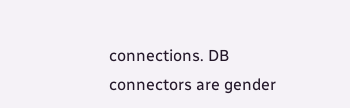connections. DB connectors are gender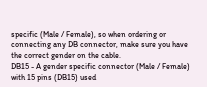specific (Male / Female), so when ordering or connecting any DB connector, make sure you have the correct gender on the cable.
DB15 - A gender specific connector (Male / Female) with 15 pins (DB15) used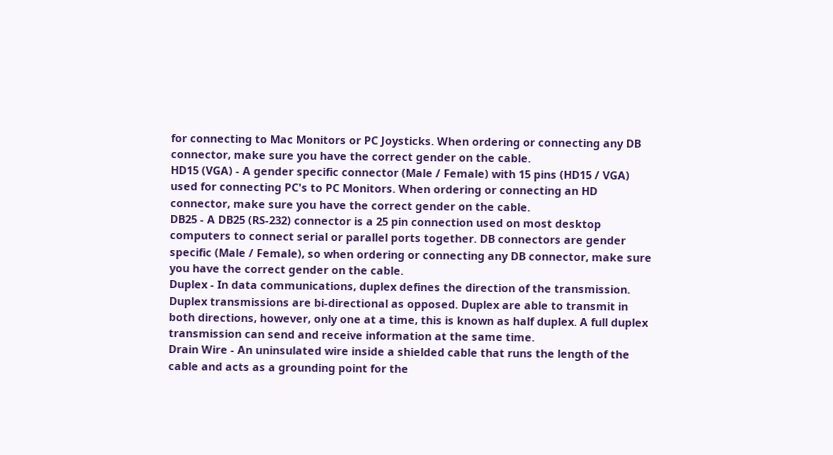for connecting to Mac Monitors or PC Joysticks. When ordering or connecting any DB connector, make sure you have the correct gender on the cable.
HD15 (VGA) - A gender specific connector (Male / Female) with 15 pins (HD15 / VGA) used for connecting PC's to PC Monitors. When ordering or connecting an HD connector, make sure you have the correct gender on the cable.
DB25 - A DB25 (RS-232) connector is a 25 pin connection used on most desktop computers to connect serial or parallel ports together. DB connectors are gender specific (Male / Female), so when ordering or connecting any DB connector, make sure you have the correct gender on the cable.
Duplex - In data communications, duplex defines the direction of the transmission. Duplex transmissions are bi-directional as opposed. Duplex are able to transmit in both directions, however, only one at a time, this is known as half duplex. A full duplex transmission can send and receive information at the same time.
Drain Wire - An uninsulated wire inside a shielded cable that runs the length of the cable and acts as a grounding point for the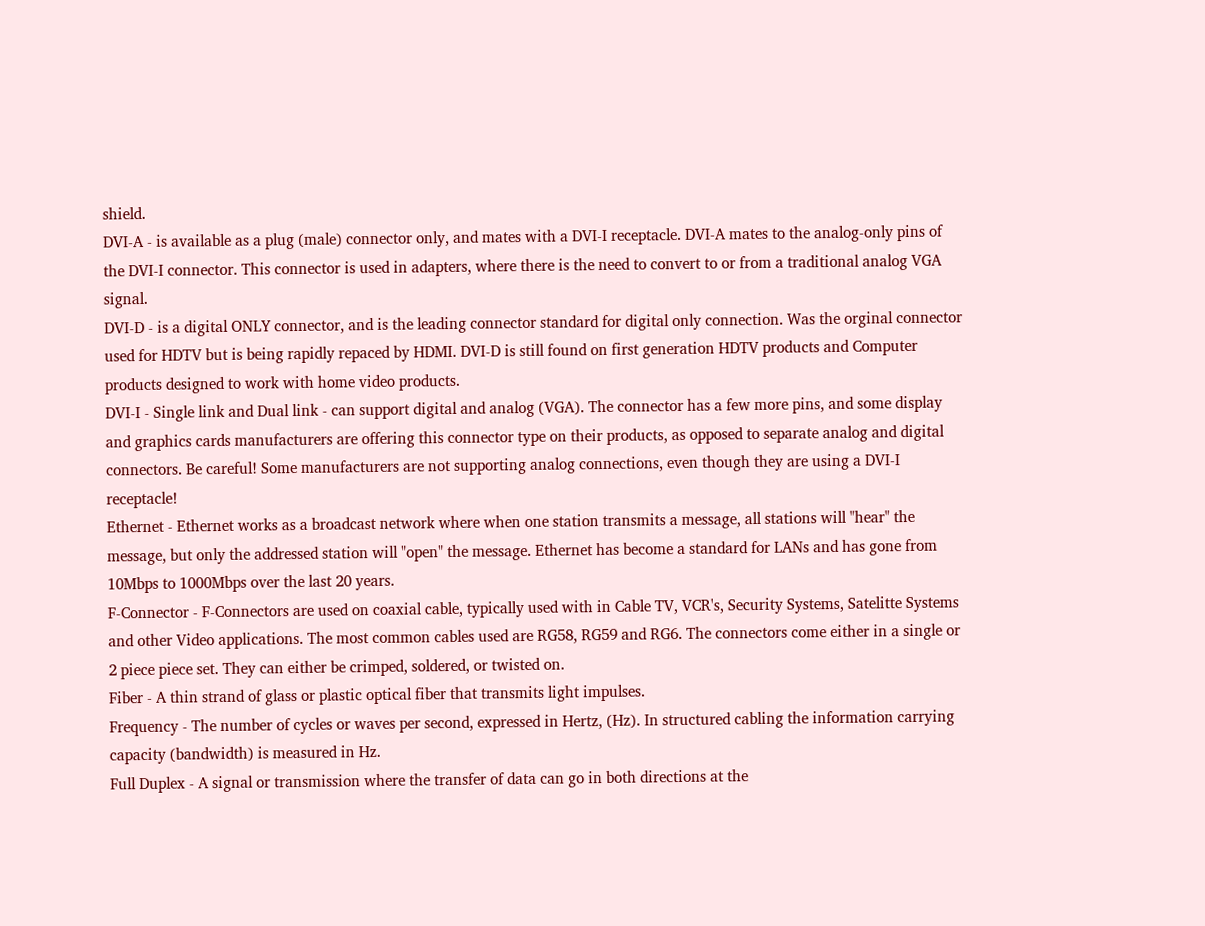shield.
DVI-A - is available as a plug (male) connector only, and mates with a DVI-I receptacle. DVI-A mates to the analog-only pins of the DVI-I connector. This connector is used in adapters, where there is the need to convert to or from a traditional analog VGA signal.
DVI-D - is a digital ONLY connector, and is the leading connector standard for digital only connection. Was the orginal connector used for HDTV but is being rapidly repaced by HDMI. DVI-D is still found on first generation HDTV products and Computer products designed to work with home video products.
DVI-I - Single link and Dual link - can support digital and analog (VGA). The connector has a few more pins, and some display and graphics cards manufacturers are offering this connector type on their products, as opposed to separate analog and digital connectors. Be careful! Some manufacturers are not supporting analog connections, even though they are using a DVI-I receptacle!
Ethernet - Ethernet works as a broadcast network where when one station transmits a message, all stations will "hear" the message, but only the addressed station will "open" the message. Ethernet has become a standard for LANs and has gone from 10Mbps to 1000Mbps over the last 20 years.
F-Connector - F-Connectors are used on coaxial cable, typically used with in Cable TV, VCR's, Security Systems, Satelitte Systems and other Video applications. The most common cables used are RG58, RG59 and RG6. The connectors come either in a single or 2 piece piece set. They can either be crimped, soldered, or twisted on.
Fiber - A thin strand of glass or plastic optical fiber that transmits light impulses.
Frequency - The number of cycles or waves per second, expressed in Hertz, (Hz). In structured cabling the information carrying capacity (bandwidth) is measured in Hz.
Full Duplex - A signal or transmission where the transfer of data can go in both directions at the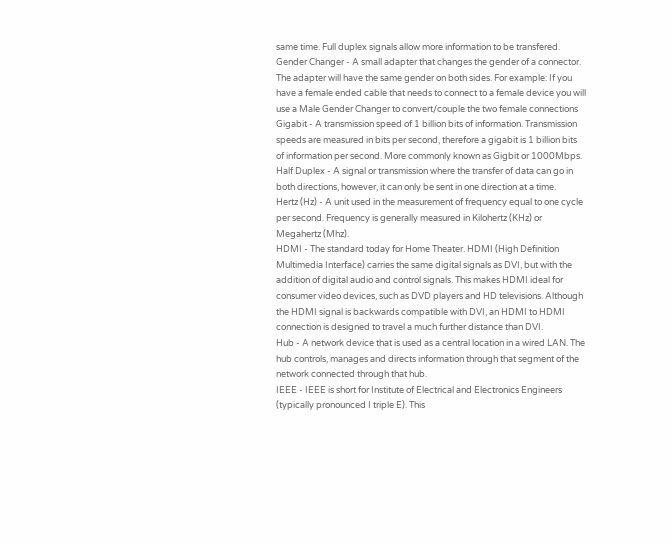same time. Full duplex signals allow more information to be transfered.
Gender Changer - A small adapter that changes the gender of a connector. The adapter will have the same gender on both sides. For example: If you have a female ended cable that needs to connect to a female device you will use a Male Gender Changer to convert/couple the two female connections
Gigabit - A transmission speed of 1 billion bits of information. Transmission speeds are measured in bits per second, therefore a gigabit is 1 billion bits of information per second. More commonly known as Gigbit or 1000Mbps.
Half Duplex - A signal or transmission where the transfer of data can go in both directions, however, it can only be sent in one direction at a time.
Hertz (Hz) - A unit used in the measurement of frequency equal to one cycle per second. Frequency is generally measured in Kilohertz (KHz) or Megahertz (Mhz).
HDMI - The standard today for Home Theater. HDMI (High Definition Multimedia Interface) carries the same digital signals as DVI, but with the addition of digital audio and control signals. This makes HDMI ideal for consumer video devices, such as DVD players and HD televisions. Although the HDMI signal is backwards compatible with DVI, an HDMI to HDMI connection is designed to travel a much further distance than DVI.
Hub - A network device that is used as a central location in a wired LAN. The hub controls, manages and directs information through that segment of the network connected through that hub.
IEEE - IEEE is short for Institute of Electrical and Electronics Engineers (typically pronounced I triple E). This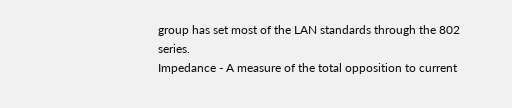group has set most of the LAN standards through the 802 series.
Impedance - A measure of the total opposition to current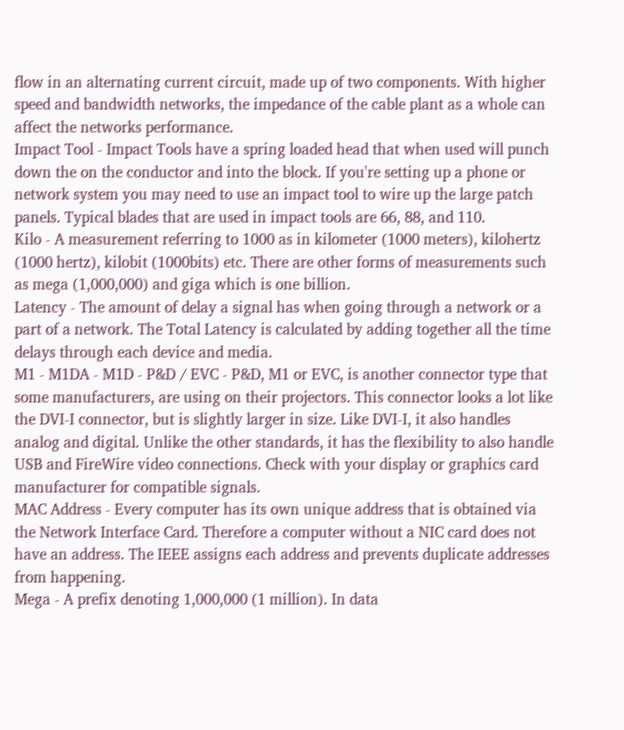flow in an alternating current circuit, made up of two components. With higher speed and bandwidth networks, the impedance of the cable plant as a whole can affect the networks performance.
Impact Tool - Impact Tools have a spring loaded head that when used will punch down the on the conductor and into the block. If you're setting up a phone or network system you may need to use an impact tool to wire up the large patch panels. Typical blades that are used in impact tools are 66, 88, and 110.
Kilo - A measurement referring to 1000 as in kilometer (1000 meters), kilohertz (1000 hertz), kilobit (1000bits) etc. There are other forms of measurements such as mega (1,000,000) and giga which is one billion.
Latency - The amount of delay a signal has when going through a network or a part of a network. The Total Latency is calculated by adding together all the time delays through each device and media.
M1 - M1DA - M1D - P&D / EVC - P&D, M1 or EVC, is another connector type that some manufacturers, are using on their projectors. This connector looks a lot like the DVI-I connector, but is slightly larger in size. Like DVI-I, it also handles analog and digital. Unlike the other standards, it has the flexibility to also handle USB and FireWire video connections. Check with your display or graphics card manufacturer for compatible signals.
MAC Address - Every computer has its own unique address that is obtained via the Network Interface Card. Therefore a computer without a NIC card does not have an address. The IEEE assigns each address and prevents duplicate addresses from happening.
Mega - A prefix denoting 1,000,000 (1 million). In data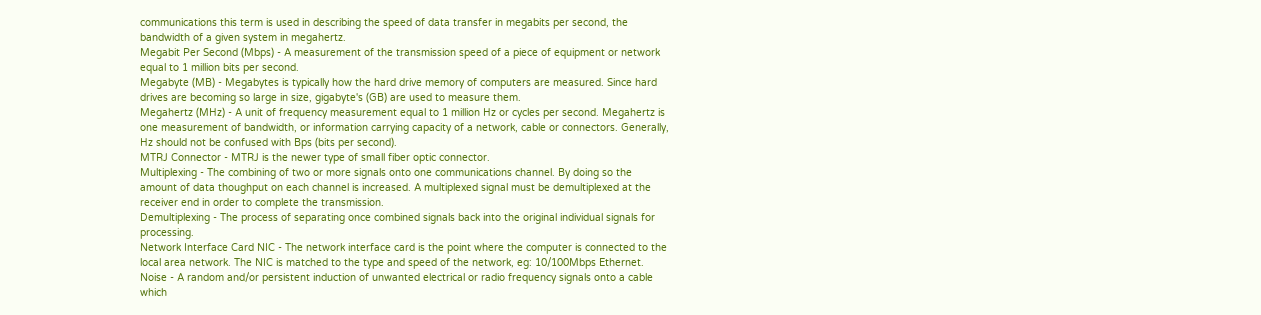communications this term is used in describing the speed of data transfer in megabits per second, the bandwidth of a given system in megahertz.
Megabit Per Second (Mbps) - A measurement of the transmission speed of a piece of equipment or network equal to 1 million bits per second.
Megabyte (MB) - Megabytes is typically how the hard drive memory of computers are measured. Since hard drives are becoming so large in size, gigabyte's (GB) are used to measure them.
Megahertz (MHz) - A unit of frequency measurement equal to 1 million Hz or cycles per second. Megahertz is one measurement of bandwidth, or information carrying capacity of a network, cable or connectors. Generally, Hz should not be confused with Bps (bits per second).
MTRJ Connector - MTRJ is the newer type of small fiber optic connector.
Multiplexing - The combining of two or more signals onto one communications channel. By doing so the amount of data thoughput on each channel is increased. A multiplexed signal must be demultiplexed at the receiver end in order to complete the transmission.
Demultiplexing - The process of separating once combined signals back into the original individual signals for processing.
Network Interface Card NIC - The network interface card is the point where the computer is connected to the local area network. The NIC is matched to the type and speed of the network, eg: 10/100Mbps Ethernet.
Noise - A random and/or persistent induction of unwanted electrical or radio frequency signals onto a cable which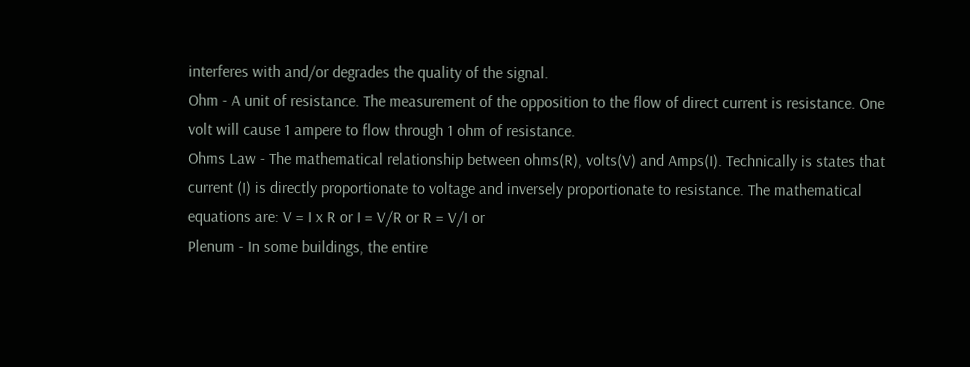interferes with and/or degrades the quality of the signal.
Ohm - A unit of resistance. The measurement of the opposition to the flow of direct current is resistance. One volt will cause 1 ampere to flow through 1 ohm of resistance.
Ohms Law - The mathematical relationship between ohms(R), volts(V) and Amps(I). Technically is states that current (I) is directly proportionate to voltage and inversely proportionate to resistance. The mathematical equations are: V = I x R or I = V/R or R = V/I or
Plenum - In some buildings, the entire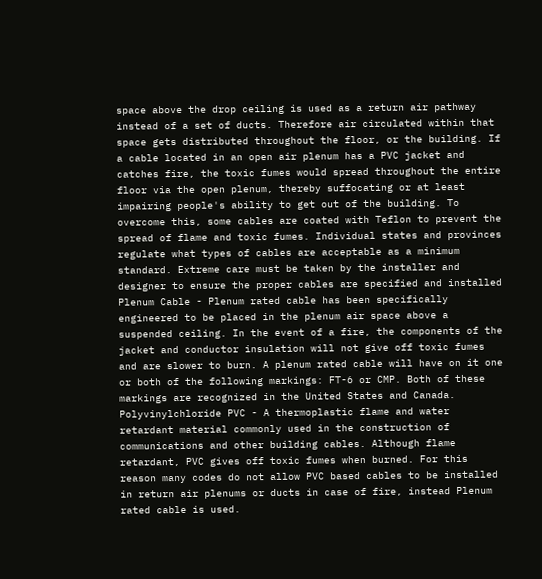space above the drop ceiling is used as a return air pathway instead of a set of ducts. Therefore air circulated within that space gets distributed throughout the floor, or the building. If a cable located in an open air plenum has a PVC jacket and catches fire, the toxic fumes would spread throughout the entire floor via the open plenum, thereby suffocating or at least impairing people's ability to get out of the building. To overcome this, some cables are coated with Teflon to prevent the spread of flame and toxic fumes. Individual states and provinces regulate what types of cables are acceptable as a minimum standard. Extreme care must be taken by the installer and designer to ensure the proper cables are specified and installed
Plenum Cable - Plenum rated cable has been specifically engineered to be placed in the plenum air space above a suspended ceiling. In the event of a fire, the components of the jacket and conductor insulation will not give off toxic fumes and are slower to burn. A plenum rated cable will have on it one or both of the following markings: FT-6 or CMP. Both of these markings are recognized in the United States and Canada.
Polyvinylchloride PVC - A thermoplastic flame and water retardant material commonly used in the construction of communications and other building cables. Although flame retardant, PVC gives off toxic fumes when burned. For this reason many codes do not allow PVC based cables to be installed in return air plenums or ducts in case of fire, instead Plenum rated cable is used.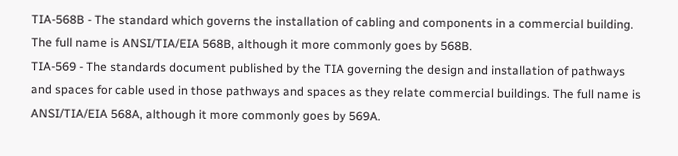TIA-568B - The standard which governs the installation of cabling and components in a commercial building. The full name is ANSI/TIA/EIA 568B, although it more commonly goes by 568B.
TIA-569 - The standards document published by the TIA governing the design and installation of pathways and spaces for cable used in those pathways and spaces as they relate commercial buildings. The full name is ANSI/TIA/EIA 568A, although it more commonly goes by 569A.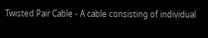Twisted Pair Cable - A cable consisting of individual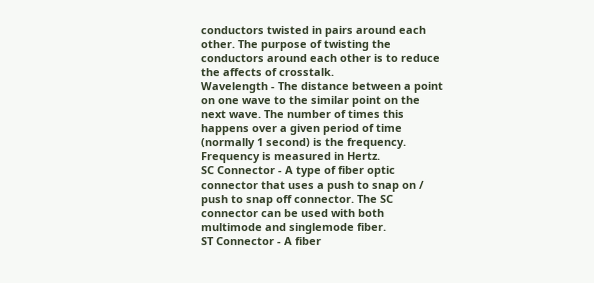conductors twisted in pairs around each other. The purpose of twisting the conductors around each other is to reduce the affects of crosstalk.
Wavelength - The distance between a point on one wave to the similar point on the next wave. The number of times this happens over a given period of time (normally 1 second) is the frequency. Frequency is measured in Hertz.
SC Connector - A type of fiber optic connector that uses a push to snap on / push to snap off connector. The SC connector can be used with both multimode and singlemode fiber.
ST Connector - A fiber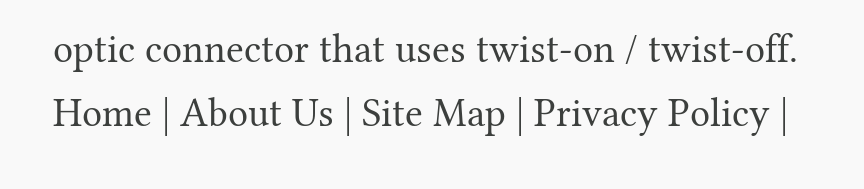optic connector that uses twist-on / twist-off.
Home | About Us | Site Map | Privacy Policy |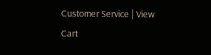Customer Service | View Cart